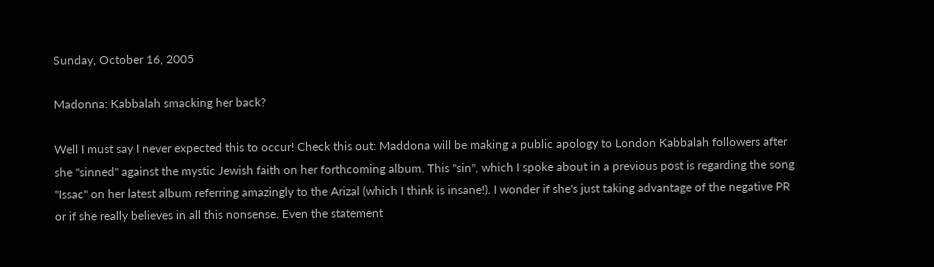Sunday, October 16, 2005

Madonna: Kabbalah smacking her back?

Well I must say I never expected this to occur! Check this out: Maddona will be making a public apology to London Kabbalah followers after she "sinned" against the mystic Jewish faith on her forthcoming album. This "sin", which I spoke about in a previous post is regarding the song "Issac" on her latest album referring amazingly to the Arizal (which I think is insane!). I wonder if she's just taking advantage of the negative PR or if she really believes in all this nonsense. Even the statement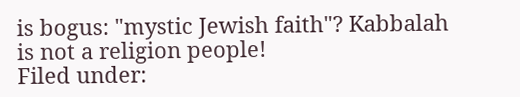is bogus: "mystic Jewish faith"? Kabbalah is not a religion people!
Filed under: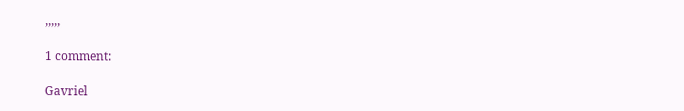,,,,,

1 comment:

Gavriel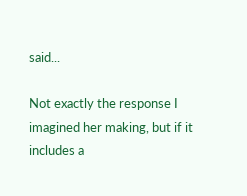said...

Not exactly the response I imagined her making, but if it includes a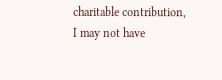charitable contribution, I may not have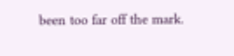been too far off the mark.